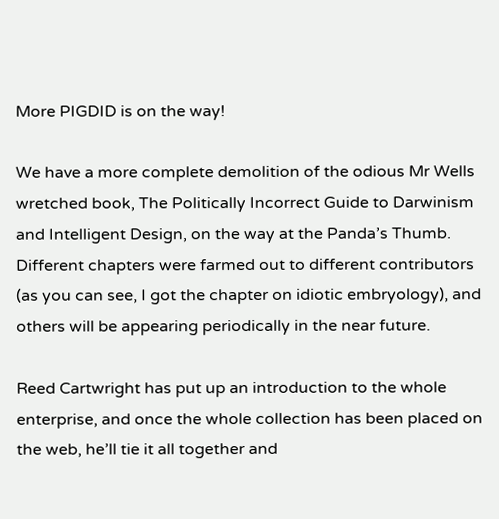More PIGDID is on the way!

We have a more complete demolition of the odious Mr Wells wretched book, The Politically Incorrect Guide to Darwinism and Intelligent Design, on the way at the Panda’s Thumb. Different chapters were farmed out to different contributors (as you can see, I got the chapter on idiotic embryology), and others will be appearing periodically in the near future.

Reed Cartwright has put up an introduction to the whole enterprise, and once the whole collection has been placed on the web, he’ll tie it all together and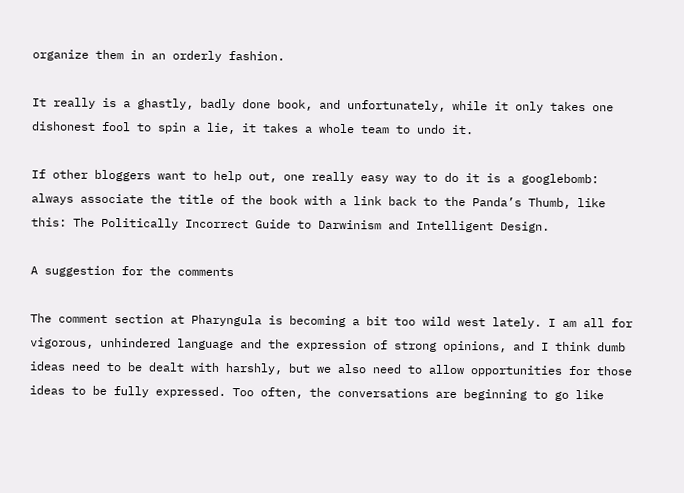organize them in an orderly fashion.

It really is a ghastly, badly done book, and unfortunately, while it only takes one dishonest fool to spin a lie, it takes a whole team to undo it.

If other bloggers want to help out, one really easy way to do it is a googlebomb: always associate the title of the book with a link back to the Panda’s Thumb, like this: The Politically Incorrect Guide to Darwinism and Intelligent Design.

A suggestion for the comments

The comment section at Pharyngula is becoming a bit too wild west lately. I am all for vigorous, unhindered language and the expression of strong opinions, and I think dumb ideas need to be dealt with harshly, but we also need to allow opportunities for those ideas to be fully expressed. Too often, the conversations are beginning to go like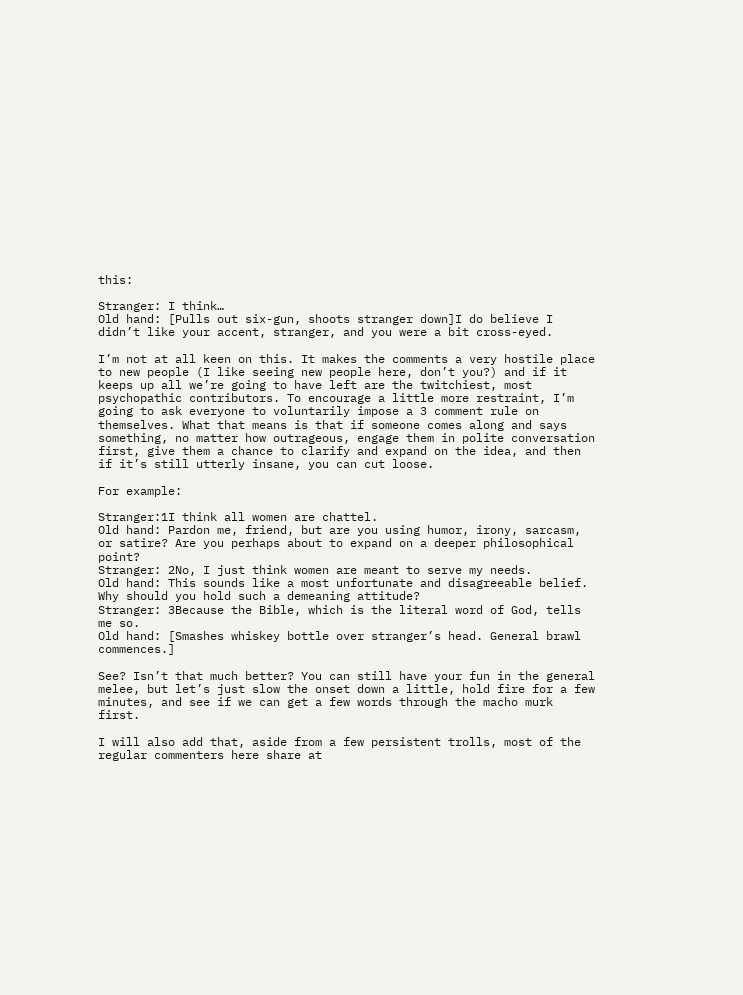this:

Stranger: I think…
Old hand: [Pulls out six-gun, shoots stranger down]I do believe I didn’t like your accent, stranger, and you were a bit cross-eyed.

I’m not at all keen on this. It makes the comments a very hostile place to new people (I like seeing new people here, don’t you?) and if it keeps up all we’re going to have left are the twitchiest, most psychopathic contributors. To encourage a little more restraint, I’m going to ask everyone to voluntarily impose a 3 comment rule on themselves. What that means is that if someone comes along and says something, no matter how outrageous, engage them in polite conversation first, give them a chance to clarify and expand on the idea, and then if it’s still utterly insane, you can cut loose.

For example:

Stranger:1I think all women are chattel.
Old hand: Pardon me, friend, but are you using humor, irony, sarcasm, or satire? Are you perhaps about to expand on a deeper philosophical point?
Stranger: 2No, I just think women are meant to serve my needs.
Old hand: This sounds like a most unfortunate and disagreeable belief. Why should you hold such a demeaning attitude?
Stranger: 3Because the Bible, which is the literal word of God, tells me so.
Old hand: [Smashes whiskey bottle over stranger’s head. General brawl commences.]

See? Isn’t that much better? You can still have your fun in the general melee, but let’s just slow the onset down a little, hold fire for a few minutes, and see if we can get a few words through the macho murk first.

I will also add that, aside from a few persistent trolls, most of the regular commenters here share at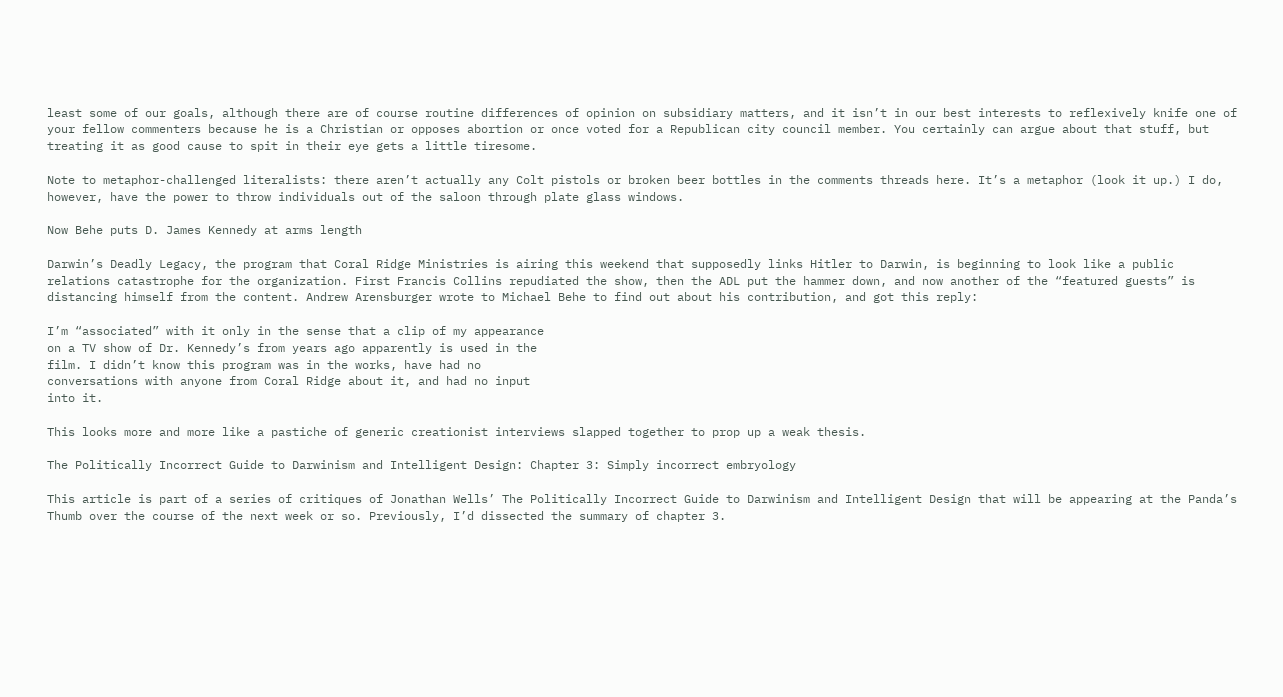least some of our goals, although there are of course routine differences of opinion on subsidiary matters, and it isn’t in our best interests to reflexively knife one of your fellow commenters because he is a Christian or opposes abortion or once voted for a Republican city council member. You certainly can argue about that stuff, but treating it as good cause to spit in their eye gets a little tiresome.

Note to metaphor-challenged literalists: there aren’t actually any Colt pistols or broken beer bottles in the comments threads here. It’s a metaphor (look it up.) I do, however, have the power to throw individuals out of the saloon through plate glass windows.

Now Behe puts D. James Kennedy at arms length

Darwin’s Deadly Legacy, the program that Coral Ridge Ministries is airing this weekend that supposedly links Hitler to Darwin, is beginning to look like a public relations catastrophe for the organization. First Francis Collins repudiated the show, then the ADL put the hammer down, and now another of the “featured guests” is distancing himself from the content. Andrew Arensburger wrote to Michael Behe to find out about his contribution, and got this reply:

I’m “associated” with it only in the sense that a clip of my appearance
on a TV show of Dr. Kennedy’s from years ago apparently is used in the
film. I didn’t know this program was in the works, have had no
conversations with anyone from Coral Ridge about it, and had no input
into it.

This looks more and more like a pastiche of generic creationist interviews slapped together to prop up a weak thesis.

The Politically Incorrect Guide to Darwinism and Intelligent Design: Chapter 3: Simply incorrect embryology

This article is part of a series of critiques of Jonathan Wells’ The Politically Incorrect Guide to Darwinism and Intelligent Design that will be appearing at the Panda’s Thumb over the course of the next week or so. Previously, I’d dissected the summary of chapter 3.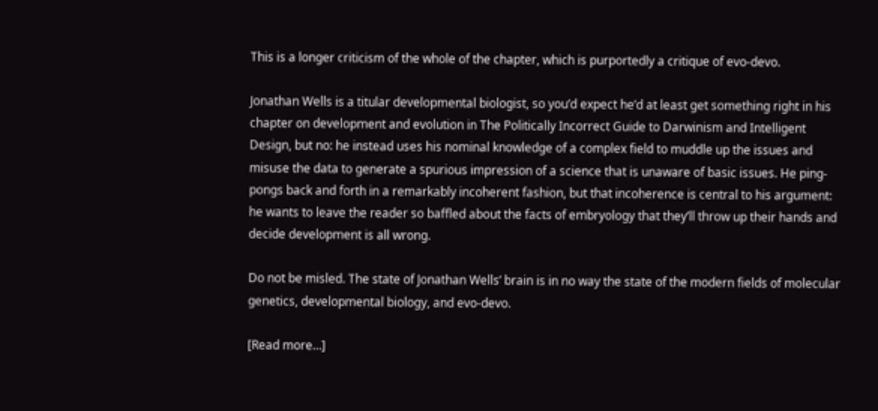This is a longer criticism of the whole of the chapter, which is purportedly a critique of evo-devo.

Jonathan Wells is a titular developmental biologist, so you’d expect he’d at least get something right in his chapter on development and evolution in The Politically Incorrect Guide to Darwinism and Intelligent Design, but no: he instead uses his nominal knowledge of a complex field to muddle up the issues and misuse the data to generate a spurious impression of a science that is unaware of basic issues. He ping-pongs back and forth in a remarkably incoherent fashion, but that incoherence is central to his argument: he wants to leave the reader so baffled about the facts of embryology that they’ll throw up their hands and decide development is all wrong.

Do not be misled. The state of Jonathan Wells’ brain is in no way the state of the modern fields of molecular genetics, developmental biology, and evo-devo.

[Read more…]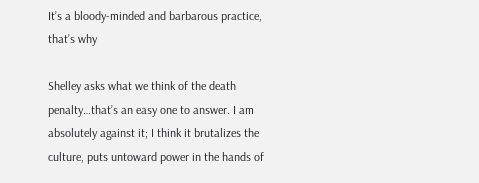It’s a bloody-minded and barbarous practice, that’s why

Shelley asks what we think of the death penalty…that’s an easy one to answer. I am absolutely against it; I think it brutalizes the culture, puts untoward power in the hands of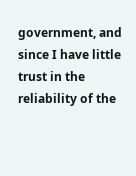government, and since I have little trust in the reliability of the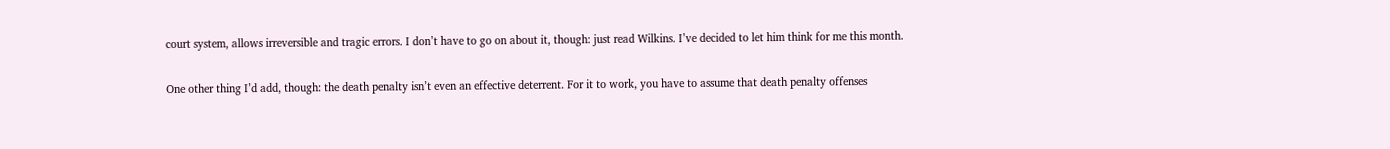court system, allows irreversible and tragic errors. I don’t have to go on about it, though: just read Wilkins. I’ve decided to let him think for me this month.

One other thing I’d add, though: the death penalty isn’t even an effective deterrent. For it to work, you have to assume that death penalty offenses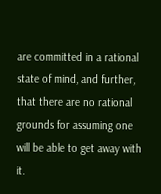are committed in a rational state of mind, and further, that there are no rational grounds for assuming one will be able to get away with it.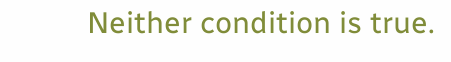Neither condition is true.